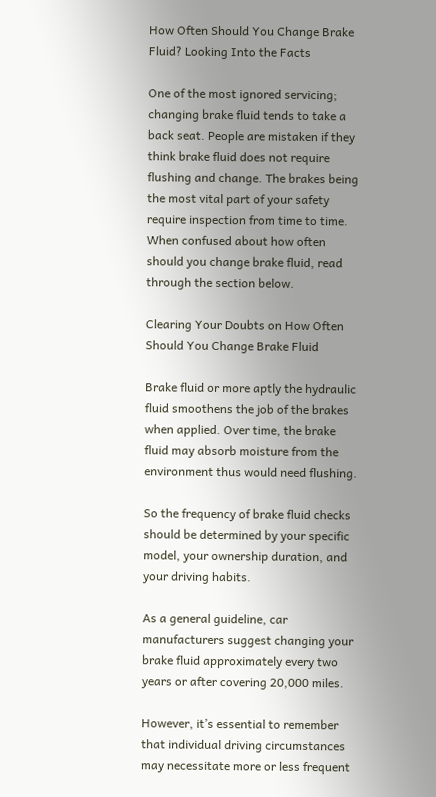How Often Should You Change Brake Fluid? Looking Into the Facts

One of the most ignored servicing; changing brake fluid tends to take a back seat. People are mistaken if they think brake fluid does not require flushing and change. The brakes being the most vital part of your safety require inspection from time to time. When confused about how often should you change brake fluid, read through the section below.

Clearing Your Doubts on How Often Should You Change Brake Fluid

Brake fluid or more aptly the hydraulic fluid smoothens the job of the brakes when applied. Over time, the brake fluid may absorb moisture from the environment thus would need flushing.

So the frequency of brake fluid checks should be determined by your specific model, your ownership duration, and your driving habits.

As a general guideline, car manufacturers suggest changing your brake fluid approximately every two years or after covering 20,000 miles.

However, it’s essential to remember that individual driving circumstances may necessitate more or less frequent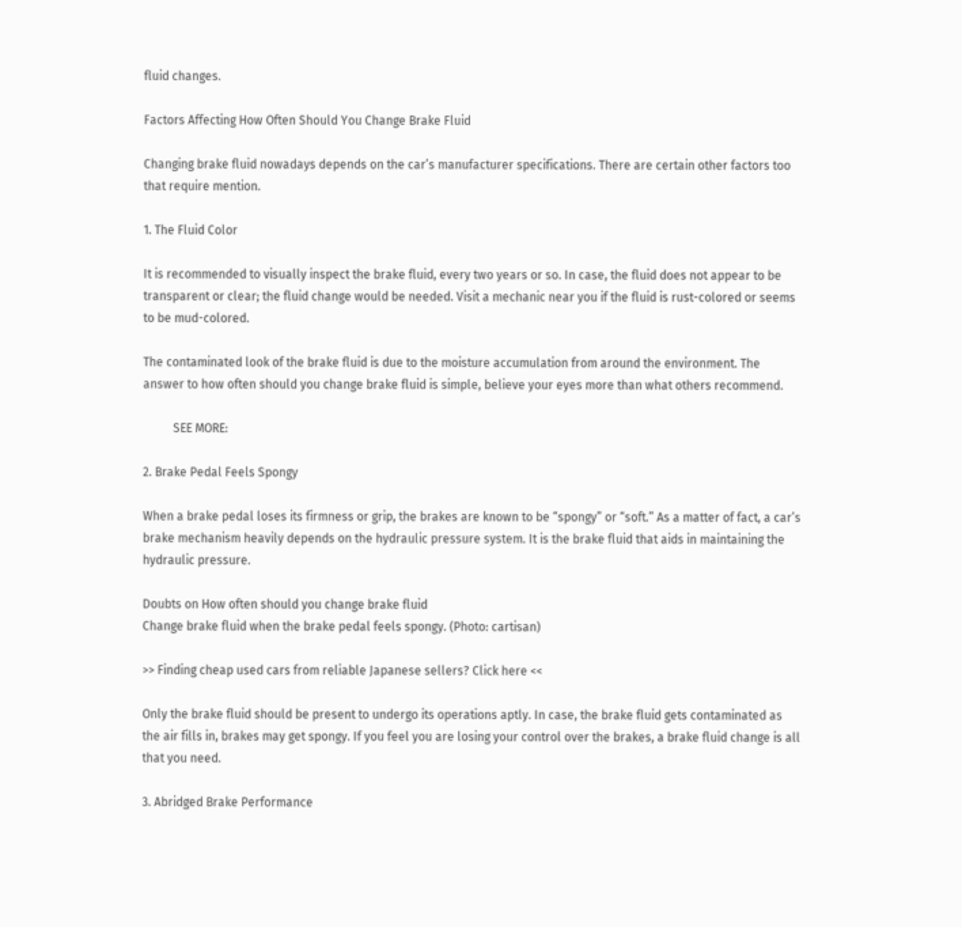fluid changes.

Factors Affecting How Often Should You Change Brake Fluid

Changing brake fluid nowadays depends on the car’s manufacturer specifications. There are certain other factors too that require mention.

1. The Fluid Color

It is recommended to visually inspect the brake fluid, every two years or so. In case, the fluid does not appear to be transparent or clear; the fluid change would be needed. Visit a mechanic near you if the fluid is rust-colored or seems to be mud-colored.

The contaminated look of the brake fluid is due to the moisture accumulation from around the environment. The answer to how often should you change brake fluid is simple, believe your eyes more than what others recommend.

          SEE MORE:

2. Brake Pedal Feels Spongy

When a brake pedal loses its firmness or grip, the brakes are known to be “spongy” or “soft.” As a matter of fact, a car’s brake mechanism heavily depends on the hydraulic pressure system. It is the brake fluid that aids in maintaining the hydraulic pressure.

Doubts on How often should you change brake fluid
Change brake fluid when the brake pedal feels spongy. (Photo: cartisan)

>> Finding cheap used cars from reliable Japanese sellers? Click here <<

Only the brake fluid should be present to undergo its operations aptly. In case, the brake fluid gets contaminated as the air fills in, brakes may get spongy. If you feel you are losing your control over the brakes, a brake fluid change is all that you need.

3. Abridged Brake Performance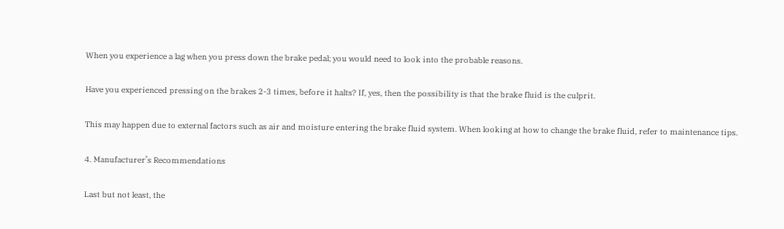When you experience a lag when you press down the brake pedal; you would need to look into the probable reasons.

Have you experienced pressing on the brakes 2-3 times, before it halts? If, yes, then the possibility is that the brake fluid is the culprit.

This may happen due to external factors such as air and moisture entering the brake fluid system. When looking at how to change the brake fluid, refer to maintenance tips.

4. Manufacturer’s Recommendations

Last but not least, the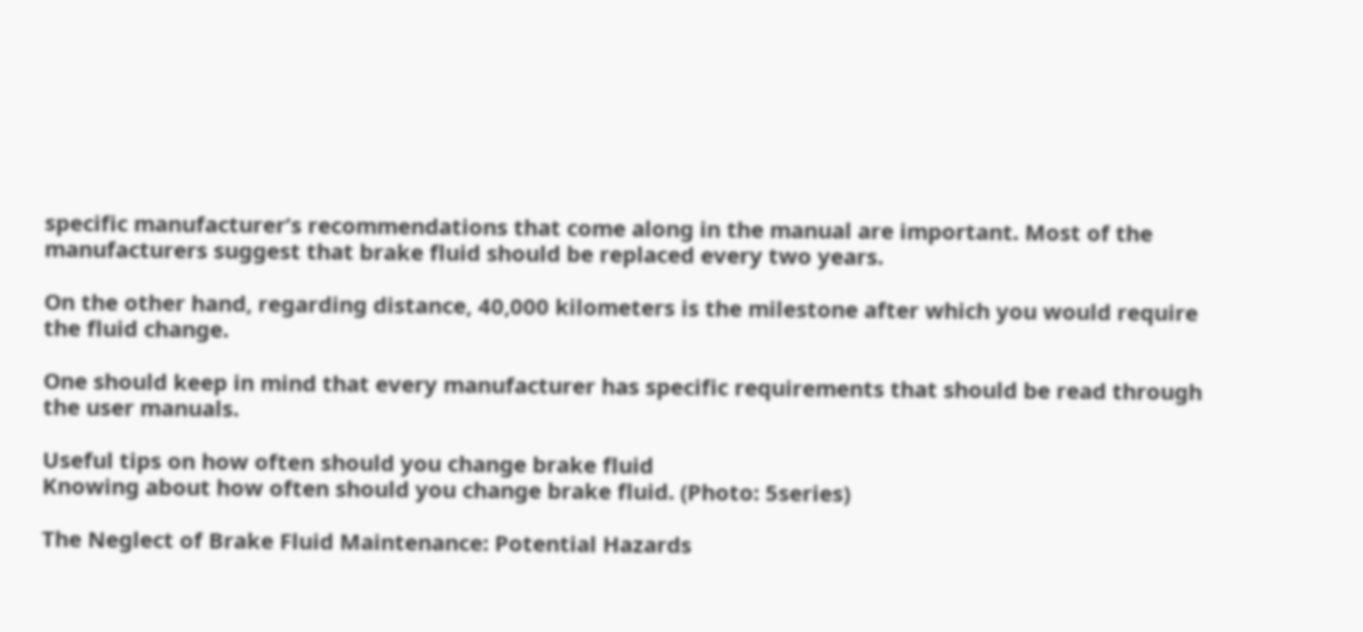specific manufacturer’s recommendations that come along in the manual are important. Most of the manufacturers suggest that brake fluid should be replaced every two years.

On the other hand, regarding distance, 40,000 kilometers is the milestone after which you would require the fluid change.

One should keep in mind that every manufacturer has specific requirements that should be read through the user manuals.

Useful tips on how often should you change brake fluid
Knowing about how often should you change brake fluid. (Photo: 5series)

The Neglect of Brake Fluid Maintenance: Potential Hazards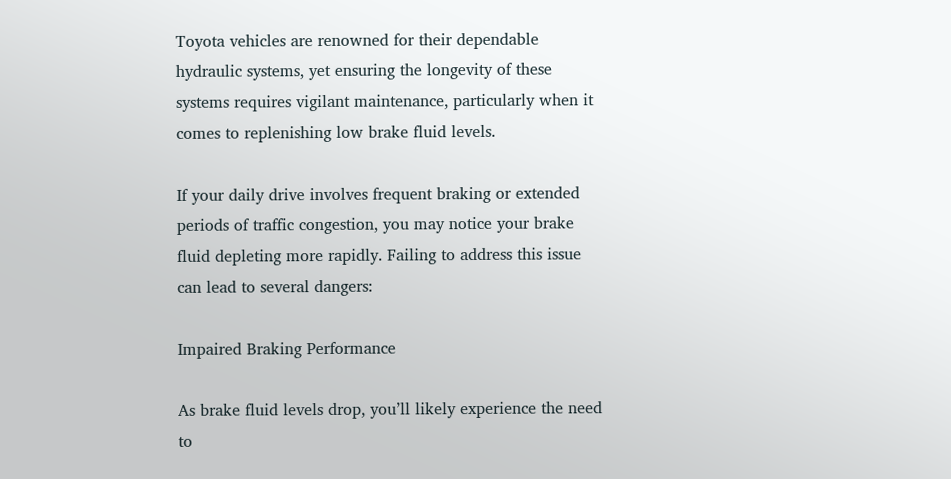Toyota vehicles are renowned for their dependable hydraulic systems, yet ensuring the longevity of these systems requires vigilant maintenance, particularly when it comes to replenishing low brake fluid levels.

If your daily drive involves frequent braking or extended periods of traffic congestion, you may notice your brake fluid depleting more rapidly. Failing to address this issue can lead to several dangers:

Impaired Braking Performance

As brake fluid levels drop, you’ll likely experience the need to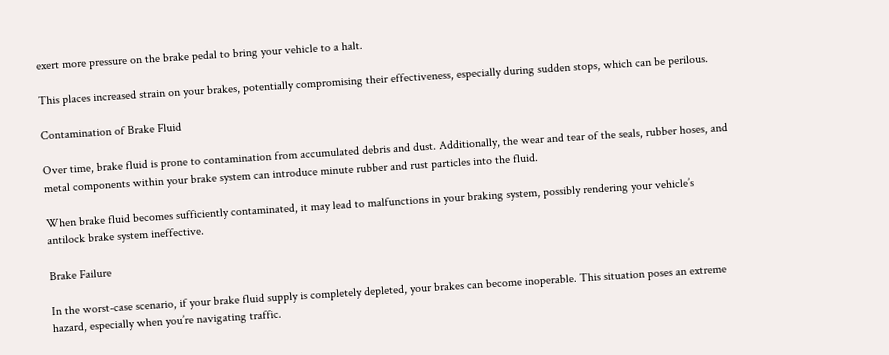exert more pressure on the brake pedal to bring your vehicle to a halt.

This places increased strain on your brakes, potentially compromising their effectiveness, especially during sudden stops, which can be perilous.

Contamination of Brake Fluid

Over time, brake fluid is prone to contamination from accumulated debris and dust. Additionally, the wear and tear of the seals, rubber hoses, and metal components within your brake system can introduce minute rubber and rust particles into the fluid.

When brake fluid becomes sufficiently contaminated, it may lead to malfunctions in your braking system, possibly rendering your vehicle’s antilock brake system ineffective.

Brake Failure

In the worst-case scenario, if your brake fluid supply is completely depleted, your brakes can become inoperable. This situation poses an extreme hazard, especially when you’re navigating traffic.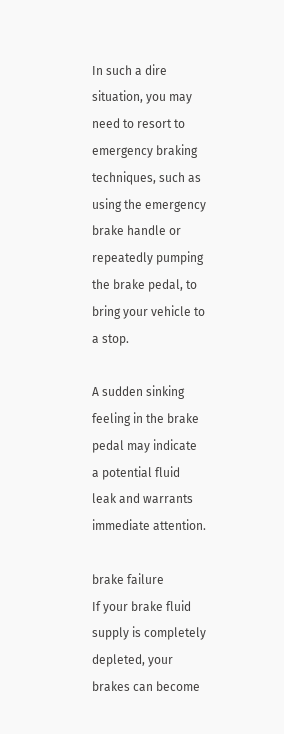In such a dire situation, you may need to resort to emergency braking techniques, such as using the emergency brake handle or repeatedly pumping the brake pedal, to bring your vehicle to a stop.

A sudden sinking feeling in the brake pedal may indicate a potential fluid leak and warrants immediate attention.

brake failure
If your brake fluid supply is completely depleted, your brakes can become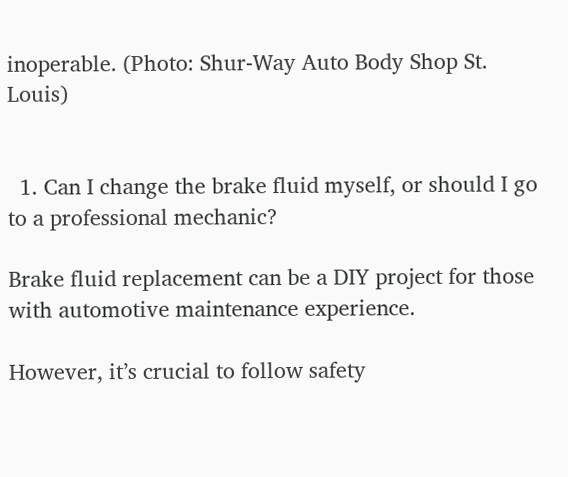inoperable. (Photo: Shur-Way Auto Body Shop St. Louis)


  1. Can I change the brake fluid myself, or should I go to a professional mechanic?

Brake fluid replacement can be a DIY project for those with automotive maintenance experience.

However, it’s crucial to follow safety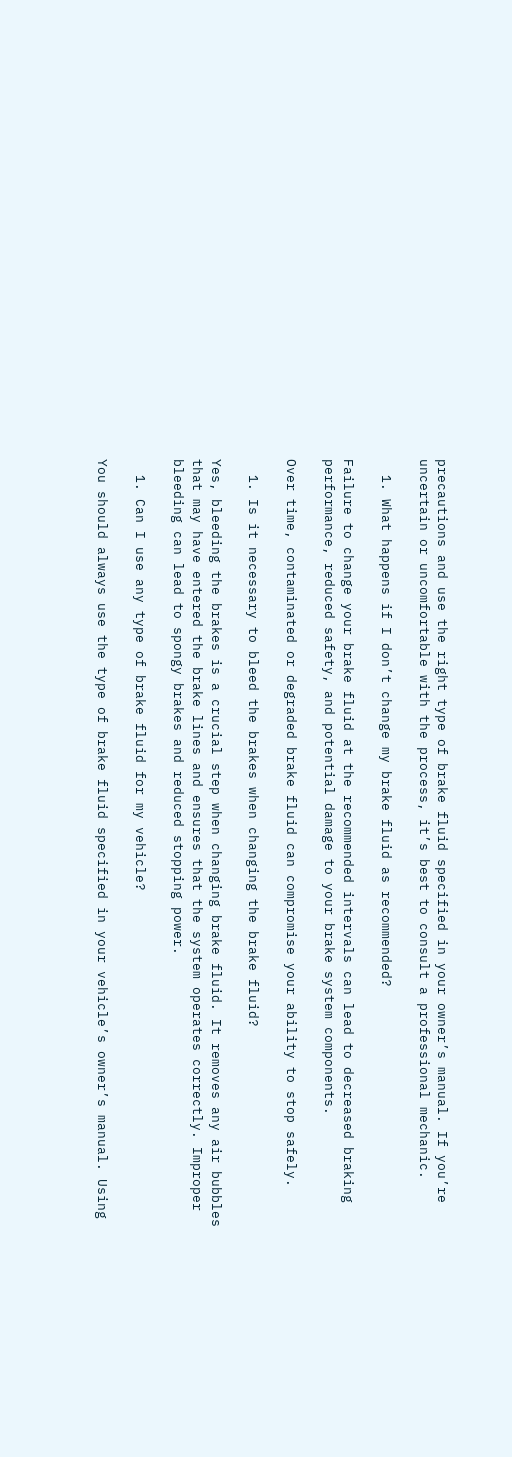precautions and use the right type of brake fluid specified in your owner’s manual. If you’re uncertain or uncomfortable with the process, it’s best to consult a professional mechanic.

  1. What happens if I don’t change my brake fluid as recommended?

Failure to change your brake fluid at the recommended intervals can lead to decreased braking performance, reduced safety, and potential damage to your brake system components.

Over time, contaminated or degraded brake fluid can compromise your ability to stop safely.

  1. Is it necessary to bleed the brakes when changing the brake fluid?

Yes, bleeding the brakes is a crucial step when changing brake fluid. It removes any air bubbles that may have entered the brake lines and ensures that the system operates correctly. Improper bleeding can lead to spongy brakes and reduced stopping power.

  1. Can I use any type of brake fluid for my vehicle?

You should always use the type of brake fluid specified in your vehicle’s owner’s manual. Using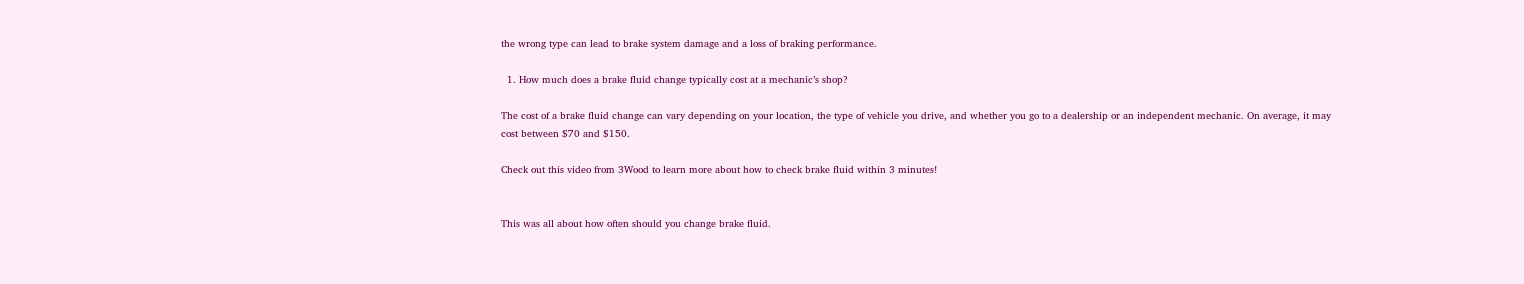the wrong type can lead to brake system damage and a loss of braking performance.

  1. How much does a brake fluid change typically cost at a mechanic’s shop?

The cost of a brake fluid change can vary depending on your location, the type of vehicle you drive, and whether you go to a dealership or an independent mechanic. On average, it may cost between $70 and $150.

Check out this video from 3Wood to learn more about how to check brake fluid within 3 minutes!


This was all about how often should you change brake fluid.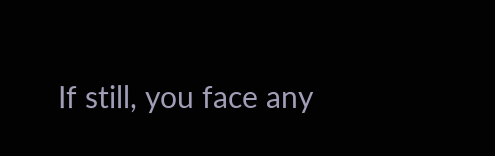If still, you face any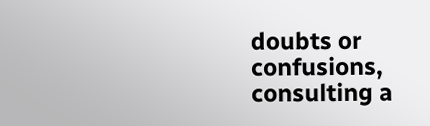doubts or confusions, consulting a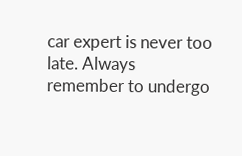car expert is never too late. Always remember to undergo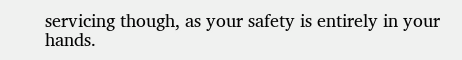servicing though, as your safety is entirely in your hands.